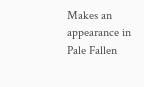Makes an appearance in Pale Fallen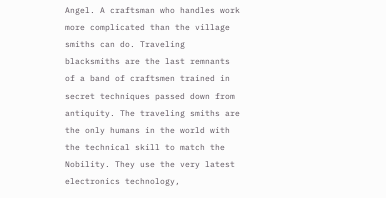Angel. A craftsman who handles work more complicated than the village smiths can do. Traveling blacksmiths are the last remnants of a band of craftsmen trained in secret techniques passed down from antiquity. The traveling smiths are the only humans in the world with the technical skill to match the Nobility. They use the very latest electronics technology,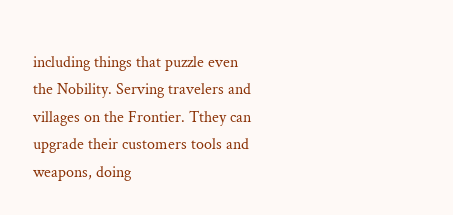including things that puzzle even the Nobility. Serving travelers and villages on the Frontier. Tthey can upgrade their customers tools and weapons, doing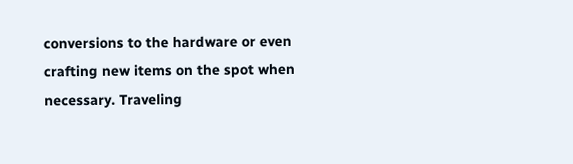conversions to the hardware or even crafting new items on the spot when necessary. Traveling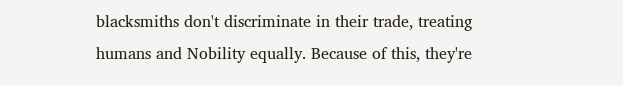blacksmiths don't discriminate in their trade, treating humans and Nobility equally. Because of this, they're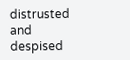distrusted and despised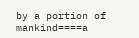by a portion of mankind====a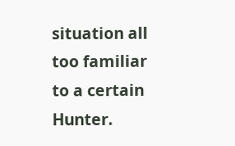situation all too familiar to a certain Hunter.